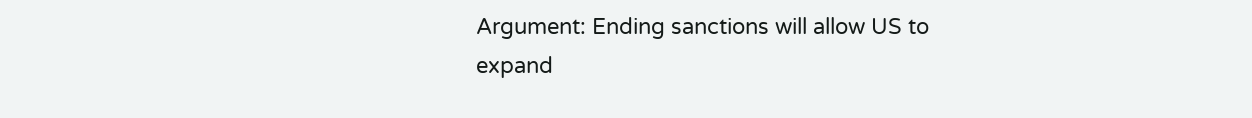Argument: Ending sanctions will allow US to expand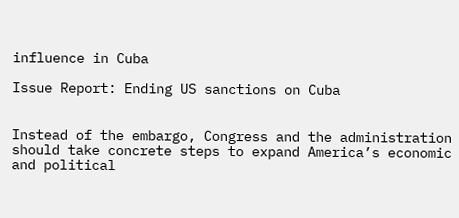influence in Cuba

Issue Report: Ending US sanctions on Cuba


Instead of the embargo, Congress and the administration should take concrete steps to expand America’s economic and political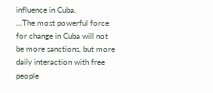influence in Cuba.
…The most powerful force for change in Cuba will not be more sanctions, but more daily interaction with free people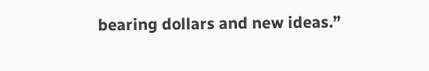bearing dollars and new ideas.”